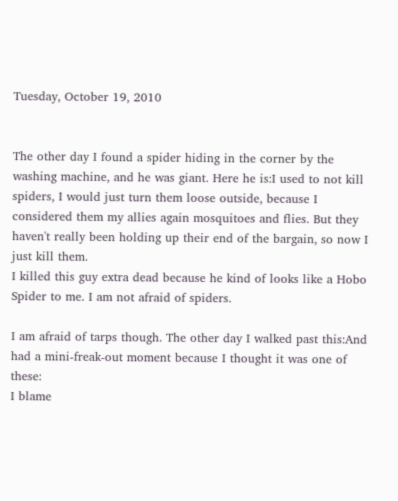Tuesday, October 19, 2010


The other day I found a spider hiding in the corner by the washing machine, and he was giant. Here he is:I used to not kill spiders, I would just turn them loose outside, because I considered them my allies again mosquitoes and flies. But they haven't really been holding up their end of the bargain, so now I just kill them.
I killed this guy extra dead because he kind of looks like a Hobo Spider to me. I am not afraid of spiders.

I am afraid of tarps though. The other day I walked past this:And had a mini-freak-out moment because I thought it was one of these:
I blame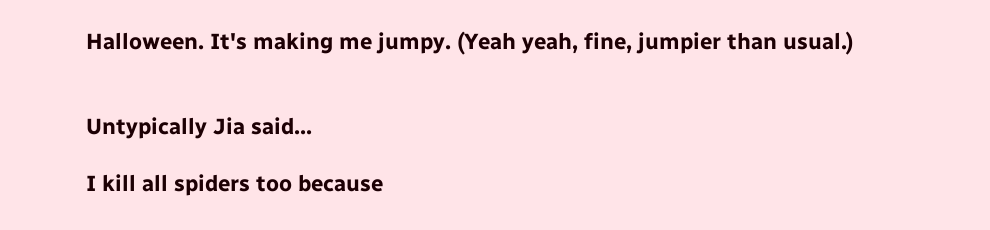Halloween. It's making me jumpy. (Yeah yeah, fine, jumpier than usual.)


Untypically Jia said...

I kill all spiders too because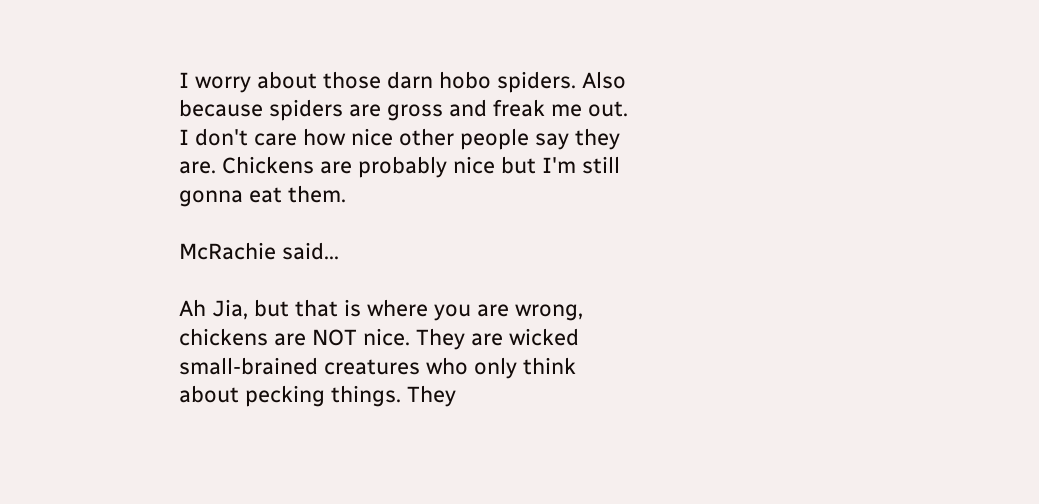I worry about those darn hobo spiders. Also because spiders are gross and freak me out. I don't care how nice other people say they are. Chickens are probably nice but I'm still gonna eat them.

McRachie said...

Ah Jia, but that is where you are wrong, chickens are NOT nice. They are wicked small-brained creatures who only think about pecking things. They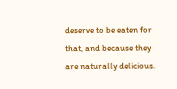deserve to be eaten for that, and because they are naturally delicious.